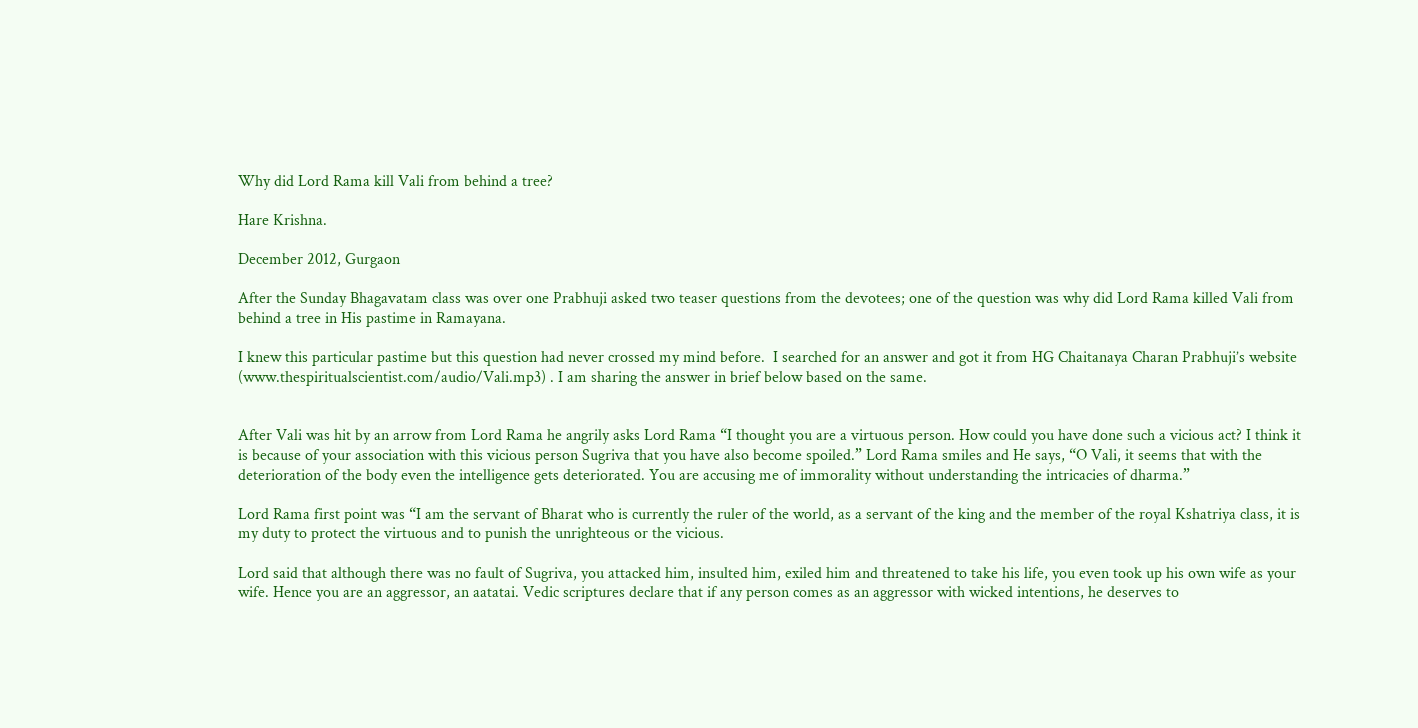Why did Lord Rama kill Vali from behind a tree?

Hare Krishna.

December 2012, Gurgaon

After the Sunday Bhagavatam class was over one Prabhuji asked two teaser questions from the devotees; one of the question was why did Lord Rama killed Vali from behind a tree in His pastime in Ramayana.

I knew this particular pastime but this question had never crossed my mind before.  I searched for an answer and got it from HG Chaitanaya Charan Prabhuji’s website (www.thespiritualscientist.com/audio/Vali.mp3) . I am sharing the answer in brief below based on the same.


After Vali was hit by an arrow from Lord Rama he angrily asks Lord Rama “I thought you are a virtuous person. How could you have done such a vicious act? I think it is because of your association with this vicious person Sugriva that you have also become spoiled.” Lord Rama smiles and He says, “O Vali, it seems that with the deterioration of the body even the intelligence gets deteriorated. You are accusing me of immorality without understanding the intricacies of dharma.”

Lord Rama first point was “I am the servant of Bharat who is currently the ruler of the world, as a servant of the king and the member of the royal Kshatriya class, it is my duty to protect the virtuous and to punish the unrighteous or the vicious.

Lord said that although there was no fault of Sugriva, you attacked him, insulted him, exiled him and threatened to take his life, you even took up his own wife as your wife. Hence you are an aggressor, an aatatai. Vedic scriptures declare that if any person comes as an aggressor with wicked intentions, he deserves to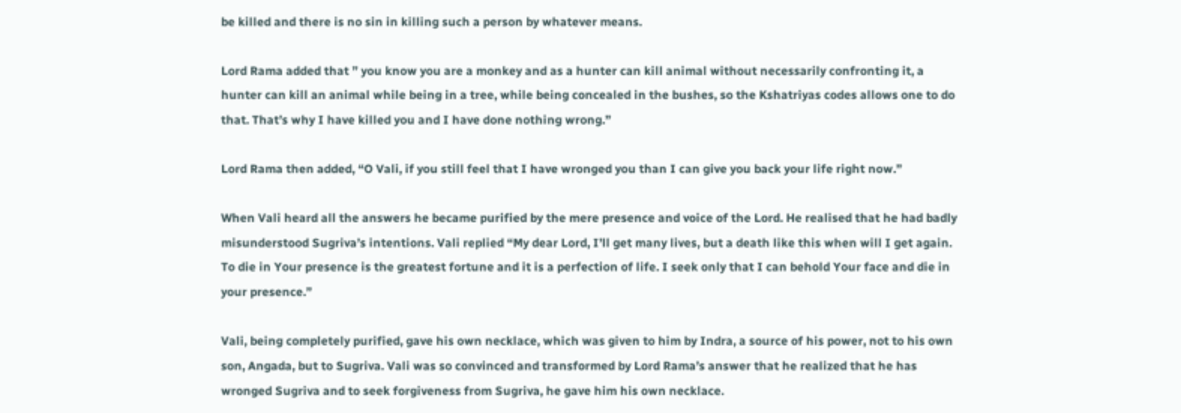be killed and there is no sin in killing such a person by whatever means.

Lord Rama added that ” you know you are a monkey and as a hunter can kill animal without necessarily confronting it, a hunter can kill an animal while being in a tree, while being concealed in the bushes, so the Kshatriyas codes allows one to do that. That’s why I have killed you and I have done nothing wrong.”

Lord Rama then added, “O Vali, if you still feel that I have wronged you than I can give you back your life right now.”

When Vali heard all the answers he became purified by the mere presence and voice of the Lord. He realised that he had badly misunderstood Sugriva’s intentions. Vali replied “My dear Lord, I’ll get many lives, but a death like this when will I get again. To die in Your presence is the greatest fortune and it is a perfection of life. I seek only that I can behold Your face and die in your presence.”

Vali, being completely purified, gave his own necklace, which was given to him by Indra, a source of his power, not to his own son, Angada, but to Sugriva. Vali was so convinced and transformed by Lord Rama’s answer that he realized that he has wronged Sugriva and to seek forgiveness from Sugriva, he gave him his own necklace.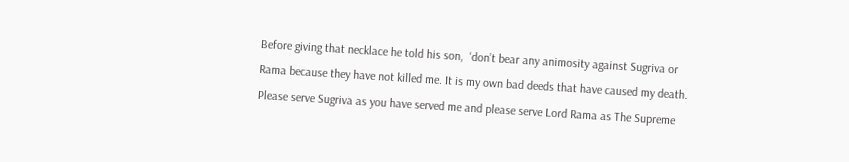Before giving that necklace he told his son,  ‘don’t bear any animosity against Sugriva or Rama because they have not killed me. It is my own bad deeds that have caused my death. Please serve Sugriva as you have served me and please serve Lord Rama as The Supreme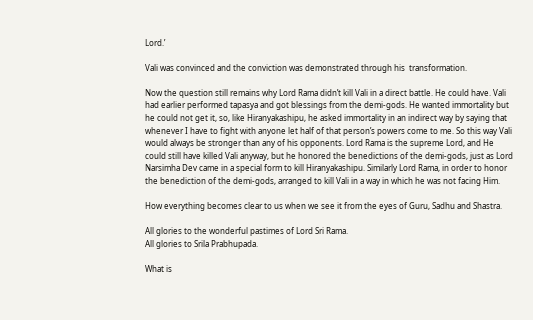Lord.’

Vali was convinced and the conviction was demonstrated through his  transformation.

Now the question still remains why Lord Rama didn’t kill Vali in a direct battle. He could have. Vali had earlier performed tapasya and got blessings from the demi-gods. He wanted immortality but he could not get it, so, like Hiranyakashipu, he asked immortality in an indirect way by saying that whenever I have to fight with anyone let half of that person’s powers come to me. So this way Vali would always be stronger than any of his opponents. Lord Rama is the supreme Lord, and He could still have killed Vali anyway, but he honored the benedictions of the demi-gods, just as Lord Narsimha Dev came in a special form to kill Hiranyakashipu. Similarly Lord Rama, in order to honor the benediction of the demi-gods, arranged to kill Vali in a way in which he was not facing Him.

How everything becomes clear to us when we see it from the eyes of Guru, Sadhu and Shastra.

All glories to the wonderful pastimes of Lord Sri Rama.
All glories to Srila Prabhupada.

What is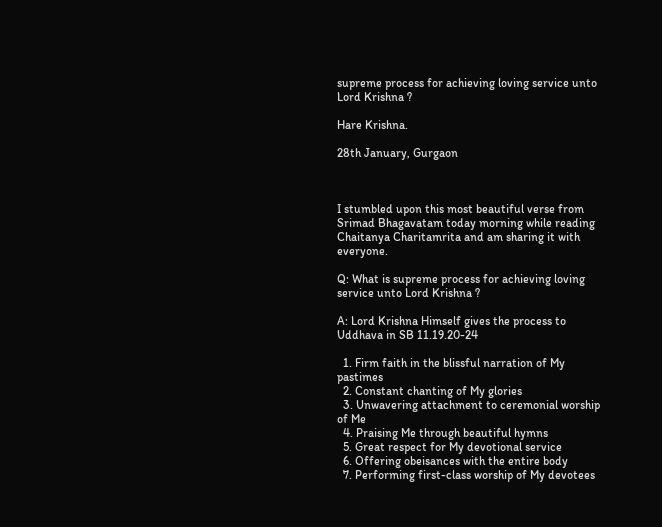supreme process for achieving loving service unto Lord Krishna ?

Hare Krishna.

28th January, Gurgaon



I stumbled upon this most beautiful verse from Srimad Bhagavatam today morning while reading Chaitanya Charitamrita and am sharing it with everyone.

Q: What is supreme process for achieving loving service unto Lord Krishna ?

A: Lord Krishna Himself gives the process to Uddhava in SB 11.19.20-24

  1. Firm faith in the blissful narration of My pastimes
  2. Constant chanting of My glories
  3. Unwavering attachment to ceremonial worship of Me
  4. Praising Me through beautiful hymns
  5. Great respect for My devotional service
  6. Offering obeisances with the entire body
  7. Performing first-class worship of My devotees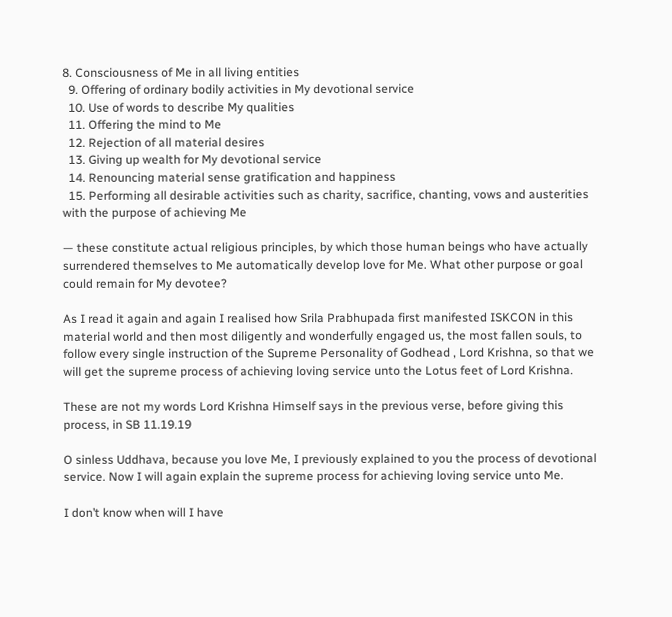8. Consciousness of Me in all living entities
  9. Offering of ordinary bodily activities in My devotional service
  10. Use of words to describe My qualities
  11. Offering the mind to Me
  12. Rejection of all material desires
  13. Giving up wealth for My devotional service
  14. Renouncing material sense gratification and happiness
  15. Performing all desirable activities such as charity, sacrifice, chanting, vows and austerities with the purpose of achieving Me

— these constitute actual religious principles, by which those human beings who have actually surrendered themselves to Me automatically develop love for Me. What other purpose or goal could remain for My devotee?

As I read it again and again I realised how Srila Prabhupada first manifested ISKCON in this material world and then most diligently and wonderfully engaged us, the most fallen souls, to follow every single instruction of the Supreme Personality of Godhead , Lord Krishna, so that we will get the supreme process of achieving loving service unto the Lotus feet of Lord Krishna.

These are not my words Lord Krishna Himself says in the previous verse, before giving this process, in SB 11.19.19

O sinless Uddhava, because you love Me, I previously explained to you the process of devotional service. Now I will again explain the supreme process for achieving loving service unto Me.

I don’t know when will I have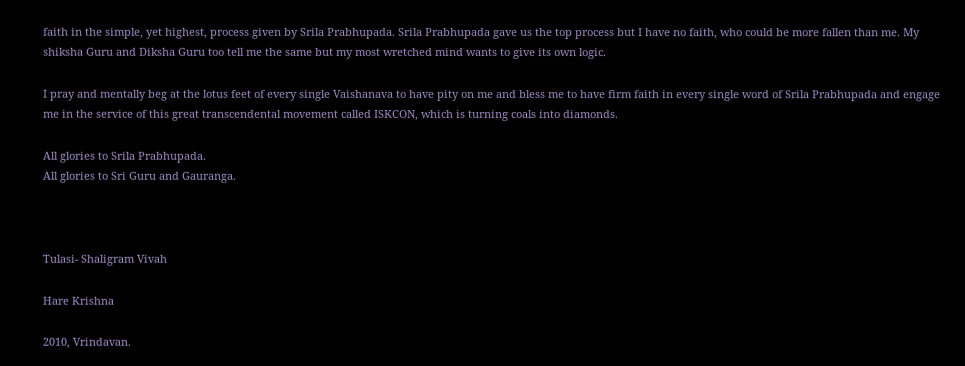faith in the simple, yet highest, process given by Srila Prabhupada. Srila Prabhupada gave us the top process but I have no faith, who could be more fallen than me. My shiksha Guru and Diksha Guru too tell me the same but my most wretched mind wants to give its own logic.

I pray and mentally beg at the lotus feet of every single Vaishanava to have pity on me and bless me to have firm faith in every single word of Srila Prabhupada and engage me in the service of this great transcendental movement called ISKCON, which is turning coals into diamonds.

All glories to Srila Prabhupada.
All glories to Sri Guru and Gauranga.



Tulasi- Shaligram Vivah

Hare Krishna

2010, Vrindavan.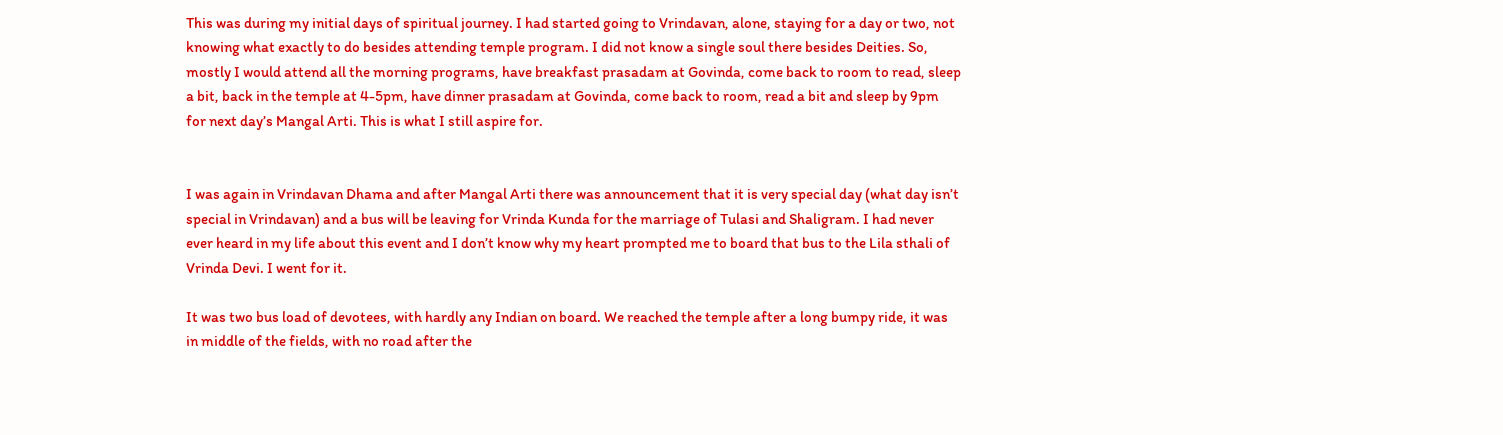This was during my initial days of spiritual journey. I had started going to Vrindavan, alone, staying for a day or two, not knowing what exactly to do besides attending temple program. I did not know a single soul there besides Deities. So, mostly I would attend all the morning programs, have breakfast prasadam at Govinda, come back to room to read, sleep a bit, back in the temple at 4-5pm, have dinner prasadam at Govinda, come back to room, read a bit and sleep by 9pm for next day’s Mangal Arti. This is what I still aspire for.


I was again in Vrindavan Dhama and after Mangal Arti there was announcement that it is very special day (what day isn’t special in Vrindavan) and a bus will be leaving for Vrinda Kunda for the marriage of Tulasi and Shaligram. I had never ever heard in my life about this event and I don’t know why my heart prompted me to board that bus to the Lila sthali of Vrinda Devi. I went for it.

It was two bus load of devotees, with hardly any Indian on board. We reached the temple after a long bumpy ride, it was in middle of the fields, with no road after the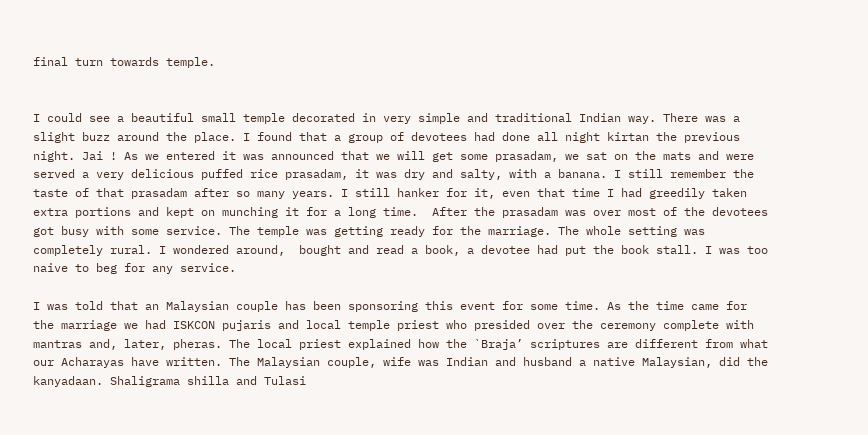final turn towards temple.


I could see a beautiful small temple decorated in very simple and traditional Indian way. There was a slight buzz around the place. I found that a group of devotees had done all night kirtan the previous night. Jai ! As we entered it was announced that we will get some prasadam, we sat on the mats and were served a very delicious puffed rice prasadam, it was dry and salty, with a banana. I still remember the taste of that prasadam after so many years. I still hanker for it, even that time I had greedily taken extra portions and kept on munching it for a long time.  After the prasadam was over most of the devotees got busy with some service. The temple was getting ready for the marriage. The whole setting was completely rural. I wondered around,  bought and read a book, a devotee had put the book stall. I was too naive to beg for any service.

I was told that an Malaysian couple has been sponsoring this event for some time. As the time came for the marriage we had ISKCON pujaris and local temple priest who presided over the ceremony complete with mantras and, later, pheras. The local priest explained how the `Braja’ scriptures are different from what our Acharayas have written. The Malaysian couple, wife was Indian and husband a native Malaysian, did the kanyadaan. Shaligrama shilla and Tulasi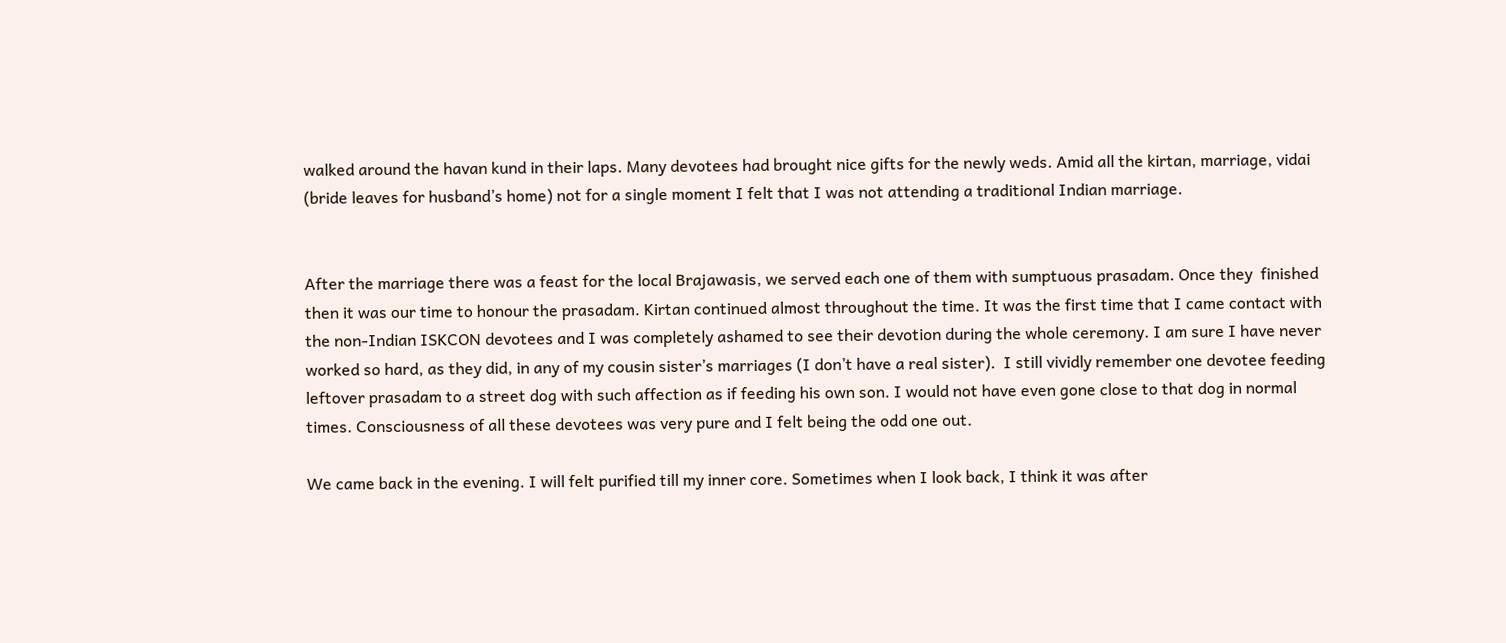walked around the havan kund in their laps. Many devotees had brought nice gifts for the newly weds. Amid all the kirtan, marriage, vidai (bride leaves for husband’s home) not for a single moment I felt that I was not attending a traditional Indian marriage.


After the marriage there was a feast for the local Brajawasis, we served each one of them with sumptuous prasadam. Once they  finished then it was our time to honour the prasadam. Kirtan continued almost throughout the time. It was the first time that I came contact with the non-Indian ISKCON devotees and I was completely ashamed to see their devotion during the whole ceremony. I am sure I have never worked so hard, as they did, in any of my cousin sister’s marriages (I don’t have a real sister).  I still vividly remember one devotee feeding leftover prasadam to a street dog with such affection as if feeding his own son. I would not have even gone close to that dog in normal times. Consciousness of all these devotees was very pure and I felt being the odd one out.

We came back in the evening. I will felt purified till my inner core. Sometimes when I look back, I think it was after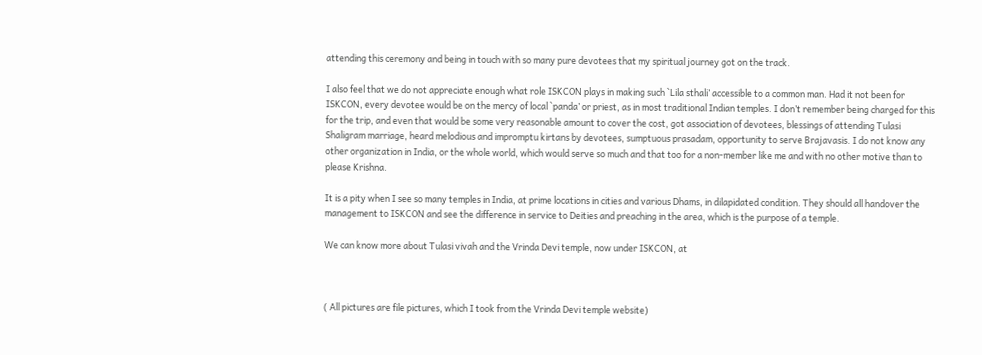attending this ceremony and being in touch with so many pure devotees that my spiritual journey got on the track.

I also feel that we do not appreciate enough what role ISKCON plays in making such `Lila sthali’ accessible to a common man. Had it not been for ISKCON, every devotee would be on the mercy of local `panda’ or priest, as in most traditional Indian temples. I don’t remember being charged for this for the trip, and even that would be some very reasonable amount to cover the cost, got association of devotees, blessings of attending Tulasi Shaligram marriage, heard melodious and impromptu kirtans by devotees, sumptuous prasadam, opportunity to serve Brajavasis. I do not know any other organization in India, or the whole world, which would serve so much and that too for a non-member like me and with no other motive than to please Krishna.

It is a pity when I see so many temples in India, at prime locations in cities and various Dhams, in dilapidated condition. They should all handover the management to ISKCON and see the difference in service to Deities and preaching in the area, which is the purpose of a temple.

We can know more about Tulasi vivah and the Vrinda Devi temple, now under ISKCON, at



( All pictures are file pictures, which I took from the Vrinda Devi temple website)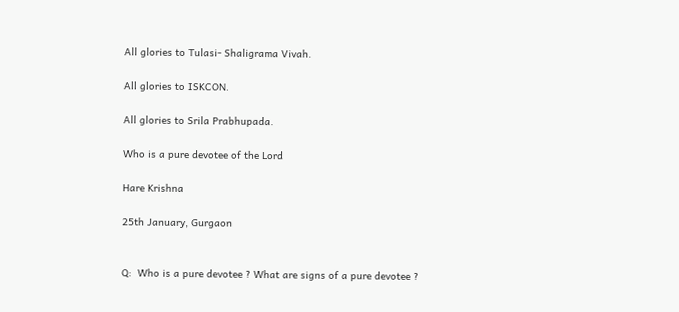All glories to Tulasi- Shaligrama Vivah.

All glories to ISKCON.

All glories to Srila Prabhupada.

Who is a pure devotee of the Lord

Hare Krishna

25th January, Gurgaon


Q:  Who is a pure devotee ? What are signs of a pure devotee ?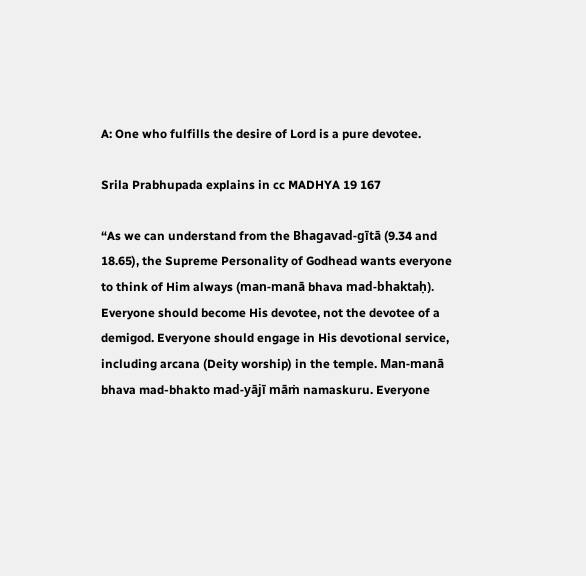A: One who fulfills the desire of Lord is a pure devotee.

Srila Prabhupada explains in cc MADHYA 19 167

“As we can understand from the Bhagavad-gītā (9.34 and 18.65), the Supreme Personality of Godhead wants everyone to think of Him always (man-manā bhava mad-bhaktaḥ). Everyone should become His devotee, not the devotee of a demigod. Everyone should engage in His devotional service, including arcana (Deity worship) in the temple. Man-manā bhava mad-bhakto mad-yājī māṁ namaskuru. Everyone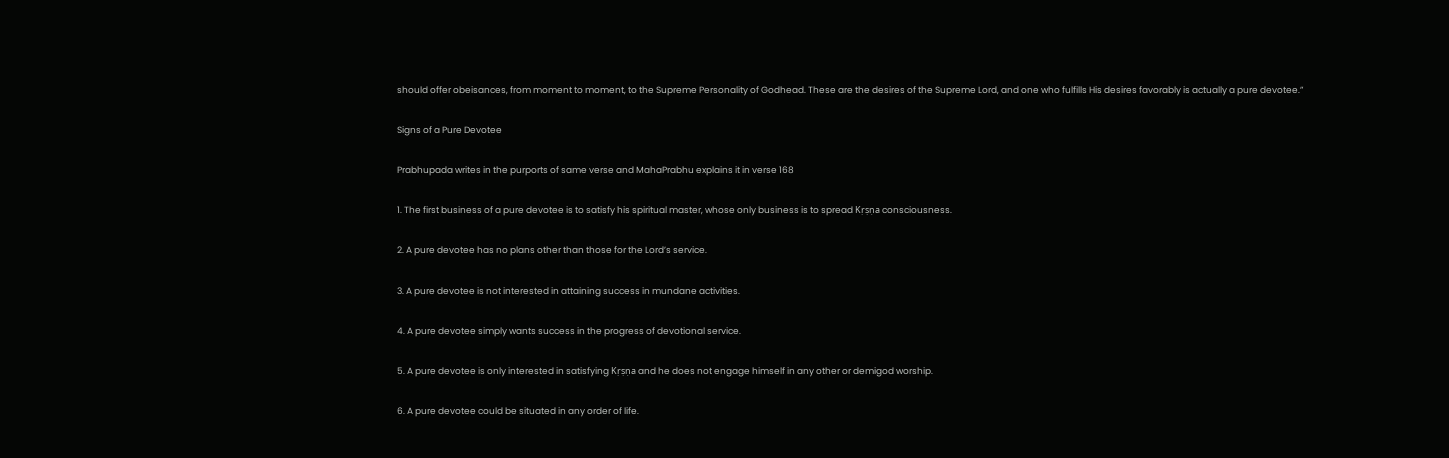should offer obeisances, from moment to moment, to the Supreme Personality of Godhead. These are the desires of the Supreme Lord, and one who fulfills His desires favorably is actually a pure devotee.”

Signs of a Pure Devotee

Prabhupada writes in the purports of same verse and MahaPrabhu explains it in verse 168

1. The first business of a pure devotee is to satisfy his spiritual master, whose only business is to spread Kṛṣṇa consciousness.

2. A pure devotee has no plans other than those for the Lord’s service.

3. A pure devotee is not interested in attaining success in mundane activities.

4. A pure devotee simply wants success in the progress of devotional service.

5. A pure devotee is only interested in satisfying Kṛṣṇa and he does not engage himself in any other or demigod worship.

6. A pure devotee could be situated in any order of life.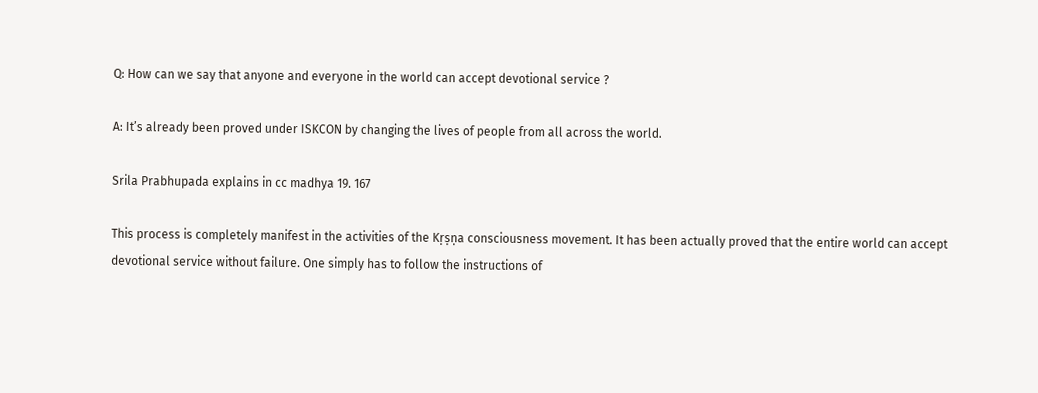Q: How can we say that anyone and everyone in the world can accept devotional service ?

A: It’s already been proved under ISKCON by changing the lives of people from all across the world.

Srila Prabhupada explains in cc madhya 19. 167

This process is completely manifest in the activities of the Kṛṣṇa consciousness movement. It has been actually proved that the entire world can accept devotional service without failure. One simply has to follow the instructions of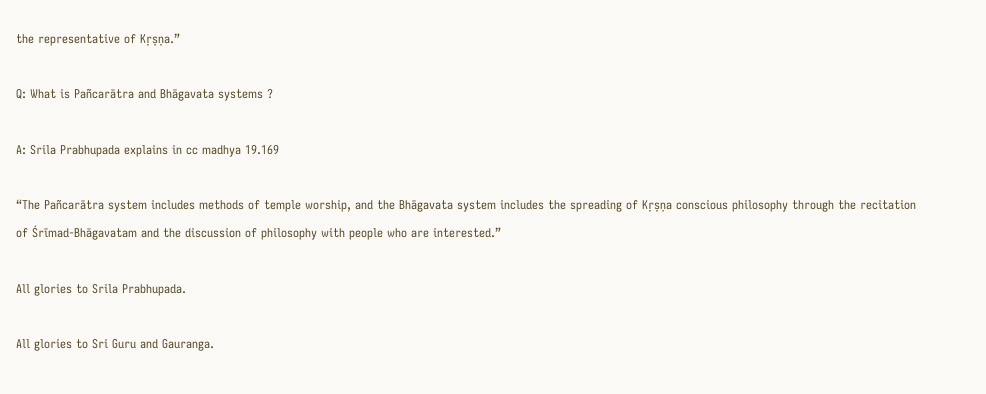the representative of Kṛṣṇa.”

Q: What is Pañcarātra and Bhāgavata systems ?

A: Srila Prabhupada explains in cc madhya 19.169

“The Pañcarātra system includes methods of temple worship, and the Bhāgavata system includes the spreading of Kṛṣṇa conscious philosophy through the recitation of Śrīmad-Bhāgavatam and the discussion of philosophy with people who are interested.”

All glories to Srila Prabhupada.

All glories to Sri Guru and Gauranga.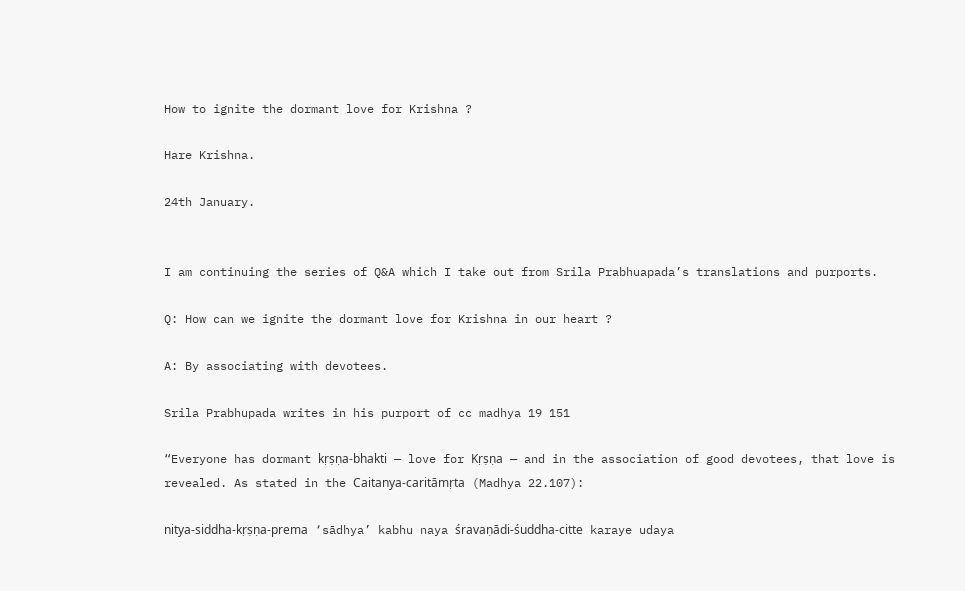How to ignite the dormant love for Krishna ?

Hare Krishna.

24th January.


I am continuing the series of Q&A which I take out from Srila Prabhuapada’s translations and purports.

Q: How can we ignite the dormant love for Krishna in our heart ?

A: By associating with devotees.

Srila Prabhupada writes in his purport of cc madhya 19 151

“Everyone has dormant kṛṣṇa-bhakti — love for Kṛṣṇa — and in the association of good devotees, that love is revealed. As stated in the Caitanya-caritāmṛta (Madhya 22.107):

nitya-siddha-kṛṣṇa-prema ‘sādhya’ kabhu naya śravaṇādi-śuddha-citte karaye udaya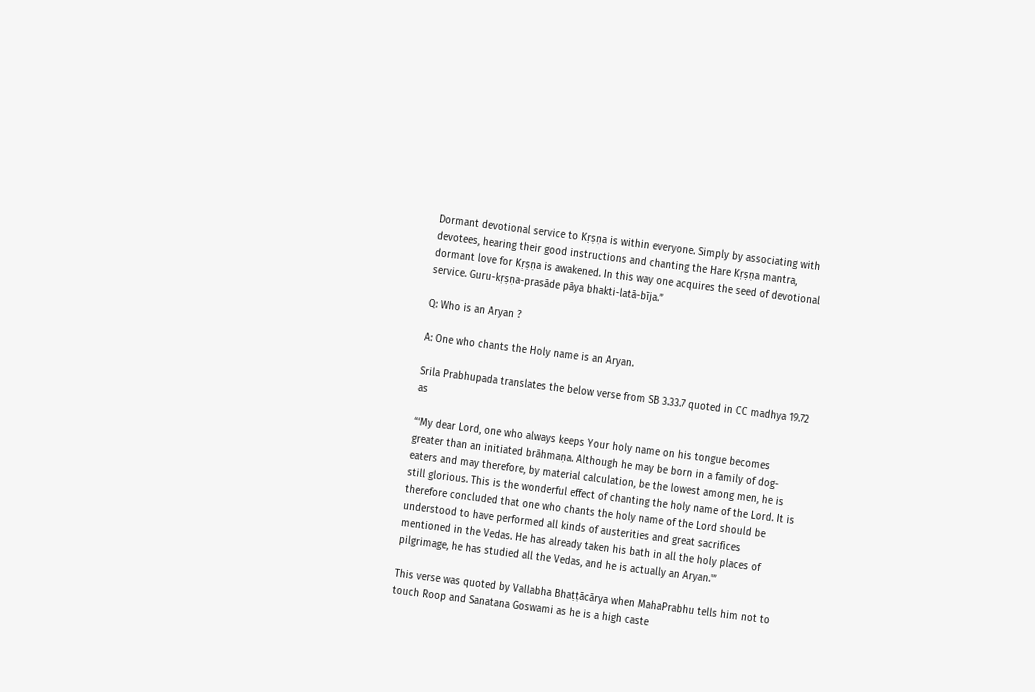Dormant devotional service to Kṛṣṇa is within everyone. Simply by associating with devotees, hearing their good instructions and chanting the Hare Kṛṣṇa mantra, dormant love for Kṛṣṇa is awakened. In this way one acquires the seed of devotional service. Guru-kṛṣṇa-prasāde pāya bhakti-latā-bīja.”

Q: Who is an Aryan ?

A: One who chants the Holy name is an Aryan.

Srila Prabhupada translates the below verse from SB 3.33.7 quoted in CC madhya 19.72 as

“‘My dear Lord, one who always keeps Your holy name on his tongue becomes greater than an initiated brāhmaṇa. Although he may be born in a family of dog-eaters and may therefore, by material calculation, be the lowest among men, he is still glorious. This is the wonderful effect of chanting the holy name of the Lord. It is therefore concluded that one who chants the holy name of the Lord should be understood to have performed all kinds of austerities and great sacrifices mentioned in the Vedas. He has already taken his bath in all the holy places of pilgrimage, he has studied all the Vedas, and he is actually an Aryan.'”

This verse was quoted by Vallabha Bhaṭṭācārya when MahaPrabhu tells him not to touch Roop and Sanatana Goswami as he is a high caste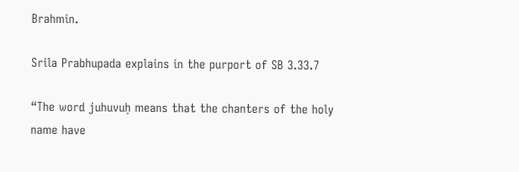Brahmin.

Srila Prabhupada explains in the purport of SB 3.33.7

“The word juhuvuḥ means that the chanters of the holy name have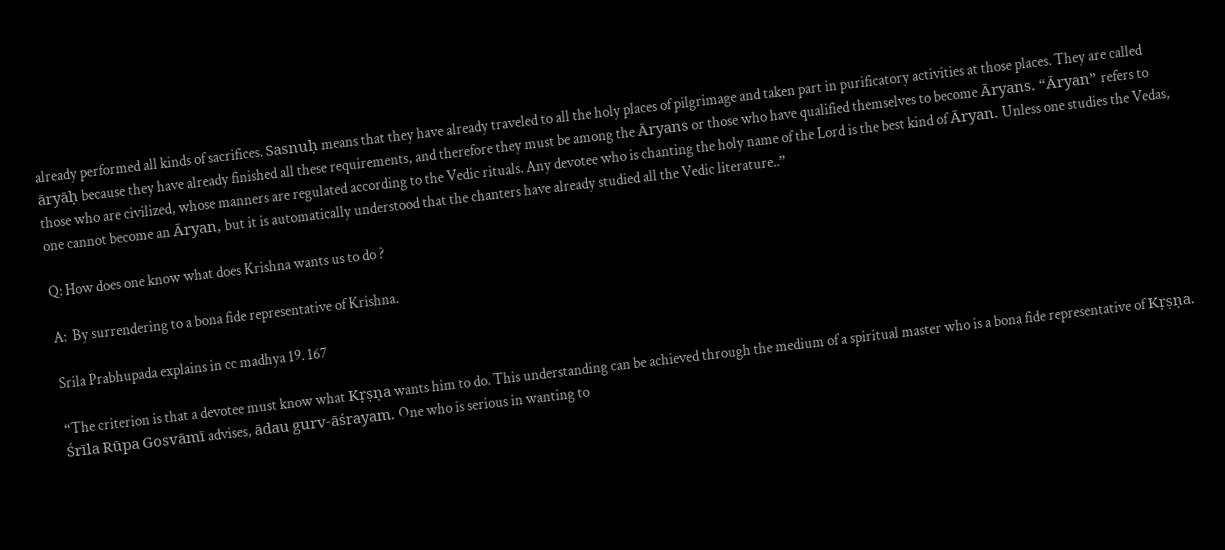already performed all kinds of sacrifices. Sasnuḥ means that they have already traveled to all the holy places of pilgrimage and taken part in purificatory activities at those places. They are called āryāḥ because they have already finished all these requirements, and therefore they must be among the Āryans or those who have qualified themselves to become Āryans. “Āryan” refers to those who are civilized, whose manners are regulated according to the Vedic rituals. Any devotee who is chanting the holy name of the Lord is the best kind of Āryan. Unless one studies the Vedas, one cannot become an Āryan, but it is automatically understood that the chanters have already studied all the Vedic literature..”

Q: How does one know what does Krishna wants us to do ?

A:  By surrendering to a bona fide representative of Krishna.

Srila Prabhupada explains in cc madhya 19. 167

“The criterion is that a devotee must know what Kṛṣṇa wants him to do. This understanding can be achieved through the medium of a spiritual master who is a bona fide representative of Kṛṣṇa. Śrīla Rūpa Gosvāmī advises, ādau gurv-āśrayam. One who is serious in wanting to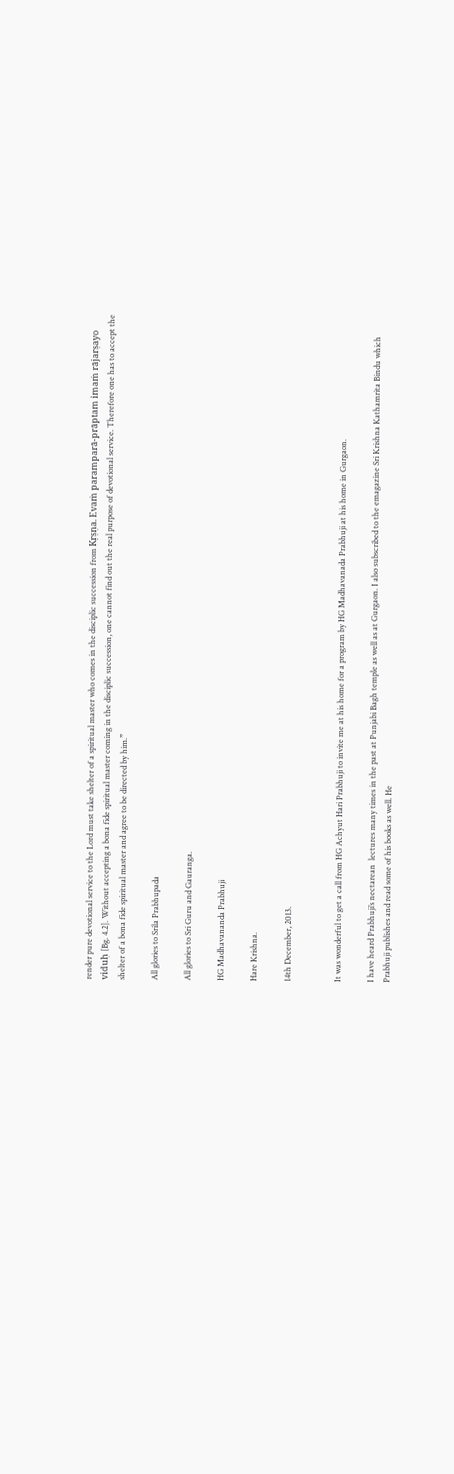render pure devotional service to the Lord must take shelter of a spiritual master who comes in the disciplic succession from Kṛṣṇa. Evaṁ paramparā-prāptam imaṁ rājarṣayo viduḥ [Bg. 4.2]. Without accepting a bona fide spiritual master coming in the disciplic succession, one cannot find out the real purpose of devotional service. Therefore one has to accept the shelter of a bona fide spiritual master and agree to be directed by him.”

All glories to Srila Prabhupada

All glories to Sri Guru and Gauranga.

HG Madhavananda Prabhuji

Hare Krishna.

14th December, 2013.


It was wonderful to get a call from HG Achyut Hari Prabhuji to invite me at his home for a program by HG Madhavanada Prabhuji at his home in Gurgaon.

I have heard Prabhuji’s nectarean  lectures many times in the past at Punjabi Bagh temple as well as at Gurgaon. I also subscribed to the emagazine Sri Krishna Kathamrita Bindu which Prabhuji publishes and read some of his books as well. He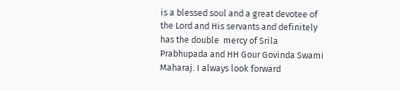is a blessed soul and a great devotee of the Lord and His servants and definitely has the double  mercy of Srila Prabhupada and HH Gour Govinda Swami Maharaj. I always look forward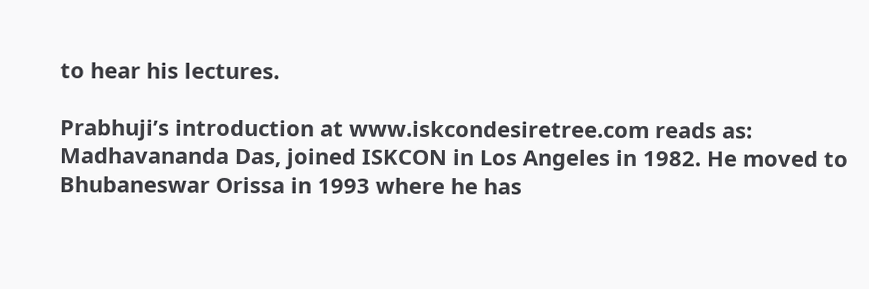to hear his lectures.

Prabhuji’s introduction at www.iskcondesiretree.com reads as: Madhavananda Das, joined ISKCON in Los Angeles in 1982. He moved to Bhubaneswar Orissa in 1993 where he has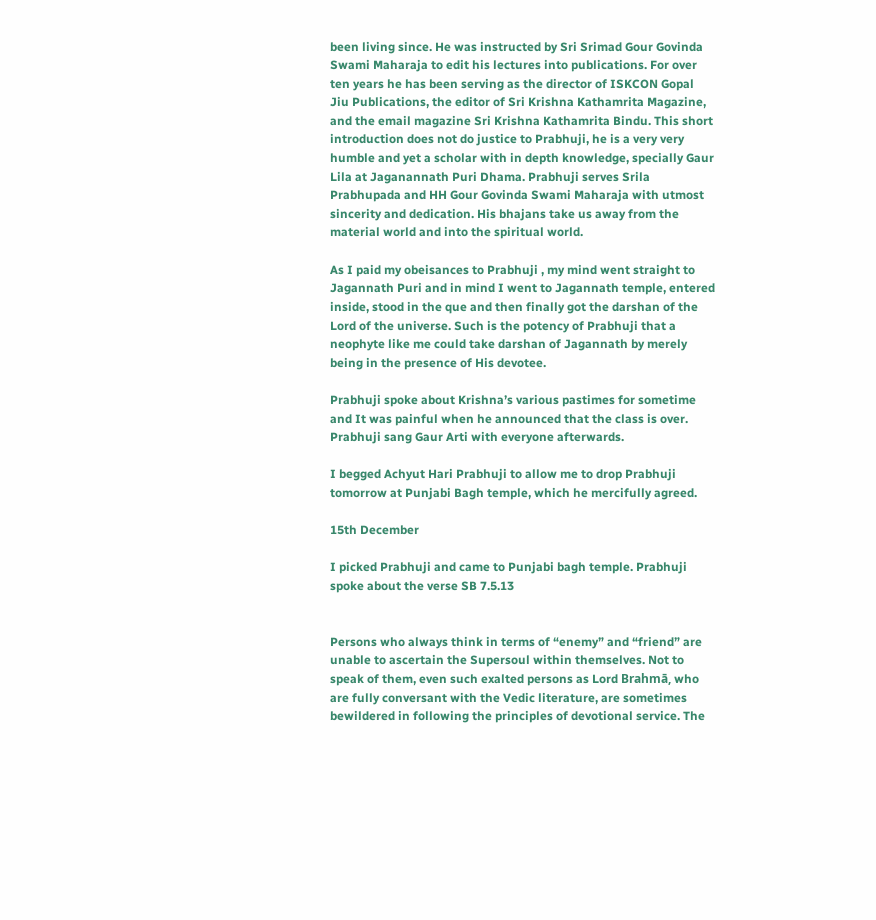been living since. He was instructed by Sri Srimad Gour Govinda Swami Maharaja to edit his lectures into publications. For over ten years he has been serving as the director of ISKCON Gopal Jiu Publications, the editor of Sri Krishna Kathamrita Magazine, and the email magazine Sri Krishna Kathamrita Bindu. This short introduction does not do justice to Prabhuji, he is a very very humble and yet a scholar with in depth knowledge, specially Gaur Lila at Jaganannath Puri Dhama. Prabhuji serves Srila Prabhupada and HH Gour Govinda Swami Maharaja with utmost sincerity and dedication. His bhajans take us away from the material world and into the spiritual world.

As I paid my obeisances to Prabhuji , my mind went straight to Jagannath Puri and in mind I went to Jagannath temple, entered inside, stood in the que and then finally got the darshan of the Lord of the universe. Such is the potency of Prabhuji that a neophyte like me could take darshan of Jagannath by merely being in the presence of His devotee.

Prabhuji spoke about Krishna’s various pastimes for sometime and It was painful when he announced that the class is over. Prabhuji sang Gaur Arti with everyone afterwards.

I begged Achyut Hari Prabhuji to allow me to drop Prabhuji tomorrow at Punjabi Bagh temple, which he mercifully agreed.

15th December

I picked Prabhuji and came to Punjabi bagh temple. Prabhuji spoke about the verse SB 7.5.13


Persons who always think in terms of “enemy” and “friend” are unable to ascertain the Supersoul within themselves. Not to speak of them, even such exalted persons as Lord Brahmā, who are fully conversant with the Vedic literature, are sometimes bewildered in following the principles of devotional service. The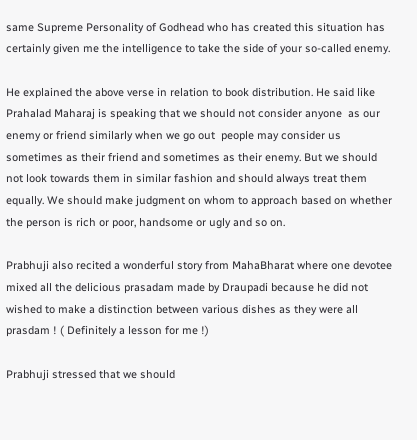same Supreme Personality of Godhead who has created this situation has certainly given me the intelligence to take the side of your so-called enemy.

He explained the above verse in relation to book distribution. He said like Prahalad Maharaj is speaking that we should not consider anyone  as our  enemy or friend similarly when we go out  people may consider us sometimes as their friend and sometimes as their enemy. But we should not look towards them in similar fashion and should always treat them equally. We should make judgment on whom to approach based on whether the person is rich or poor, handsome or ugly and so on.

Prabhuji also recited a wonderful story from MahaBharat where one devotee mixed all the delicious prasadam made by Draupadi because he did not wished to make a distinction between various dishes as they were all prasdam ! ( Definitely a lesson for me !)

Prabhuji stressed that we should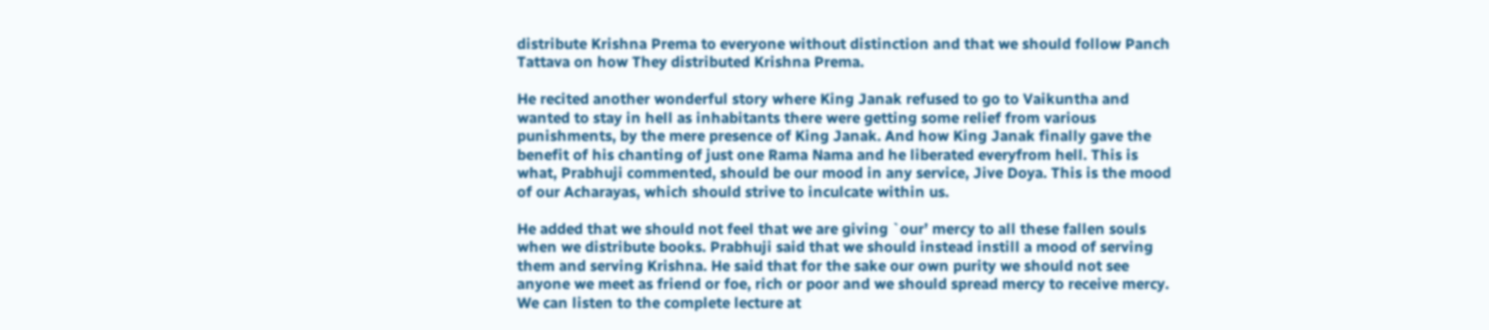distribute Krishna Prema to everyone without distinction and that we should follow Panch Tattava on how They distributed Krishna Prema.

He recited another wonderful story where King Janak refused to go to Vaikuntha and wanted to stay in hell as inhabitants there were getting some relief from various punishments, by the mere presence of King Janak. And how King Janak finally gave the benefit of his chanting of just one Rama Nama and he liberated everyfrom hell. This is what, Prabhuji commented, should be our mood in any service, Jive Doya. This is the mood of our Acharayas, which should strive to inculcate within us.

He added that we should not feel that we are giving `our’ mercy to all these fallen souls when we distribute books. Prabhuji said that we should instead instill a mood of serving them and serving Krishna. He said that for the sake our own purity we should not see anyone we meet as friend or foe, rich or poor and we should spread mercy to receive mercy. We can listen to the complete lecture at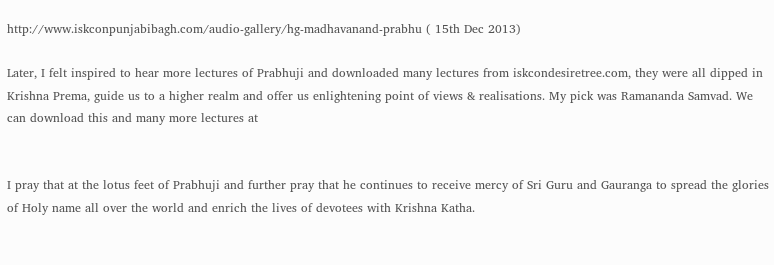http://www.iskconpunjabibagh.com/audio-gallery/hg-madhavanand-prabhu ( 15th Dec 2013)

Later, I felt inspired to hear more lectures of Prabhuji and downloaded many lectures from iskcondesiretree.com, they were all dipped in Krishna Prema, guide us to a higher realm and offer us enlightening point of views & realisations. My pick was Ramananda Samvad. We can download this and many more lectures at


I pray that at the lotus feet of Prabhuji and further pray that he continues to receive mercy of Sri Guru and Gauranga to spread the glories of Holy name all over the world and enrich the lives of devotees with Krishna Katha.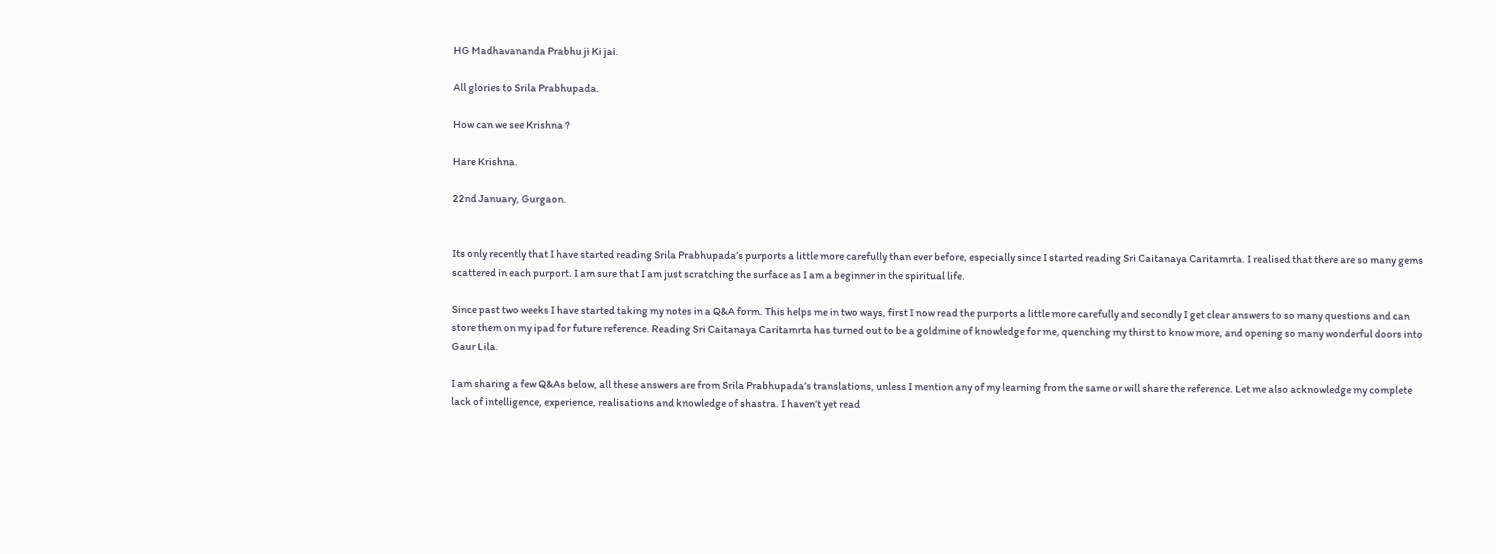HG Madhavananda Prabhu ji Ki jai.

All glories to Srila Prabhupada.

How can we see Krishna ?

Hare Krishna.

22nd January, Gurgaon.


Its only recently that I have started reading Srila Prabhupada’s purports a little more carefully than ever before, especially since I started reading Sri Caitanaya Caritamrta. I realised that there are so many gems scattered in each purport. I am sure that I am just scratching the surface as I am a beginner in the spiritual life.

Since past two weeks I have started taking my notes in a Q&A form. This helps me in two ways, first I now read the purports a little more carefully and secondly I get clear answers to so many questions and can store them on my ipad for future reference. Reading Sri Caitanaya Caritamrta has turned out to be a goldmine of knowledge for me, quenching my thirst to know more, and opening so many wonderful doors into Gaur Lila.

I am sharing a few Q&As below, all these answers are from Srila Prabhupada’s translations, unless I mention any of my learning from the same or will share the reference. Let me also acknowledge my complete lack of intelligence, experience, realisations and knowledge of shastra. I haven’t yet read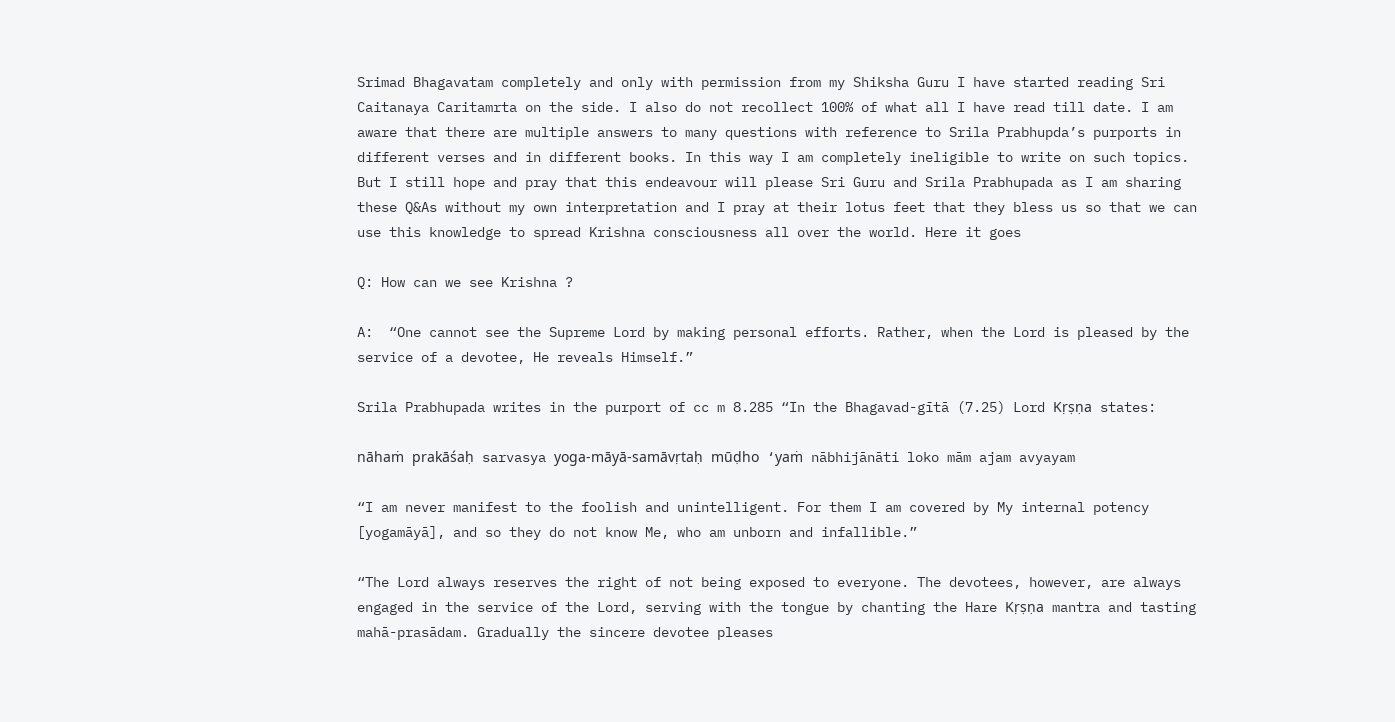Srimad Bhagavatam completely and only with permission from my Shiksha Guru I have started reading Sri Caitanaya Caritamrta on the side. I also do not recollect 100% of what all I have read till date. I am aware that there are multiple answers to many questions with reference to Srila Prabhupda’s purports in different verses and in different books. In this way I am completely ineligible to write on such topics. But I still hope and pray that this endeavour will please Sri Guru and Srila Prabhupada as I am sharing these Q&As without my own interpretation and I pray at their lotus feet that they bless us so that we can use this knowledge to spread Krishna consciousness all over the world. Here it goes

Q: How can we see Krishna ?

A:  “One cannot see the Supreme Lord by making personal efforts. Rather, when the Lord is pleased by the service of a devotee, He reveals Himself.”

Srila Prabhupada writes in the purport of cc m 8.285 “In the Bhagavad-gītā (7.25) Lord Kṛṣṇa states:

nāhaṁ prakāśaḥ sarvasya yoga-māyā-samāvṛtaḥ mūḍho ‘yaṁ nābhijānāti loko mām ajam avyayam

“I am never manifest to the foolish and unintelligent. For them I am covered by My internal potency [yogamāyā], and so they do not know Me, who am unborn and infallible.”

“The Lord always reserves the right of not being exposed to everyone. The devotees, however, are always engaged in the service of the Lord, serving with the tongue by chanting the Hare Kṛṣṇa mantra and tasting mahā-prasādam. Gradually the sincere devotee pleases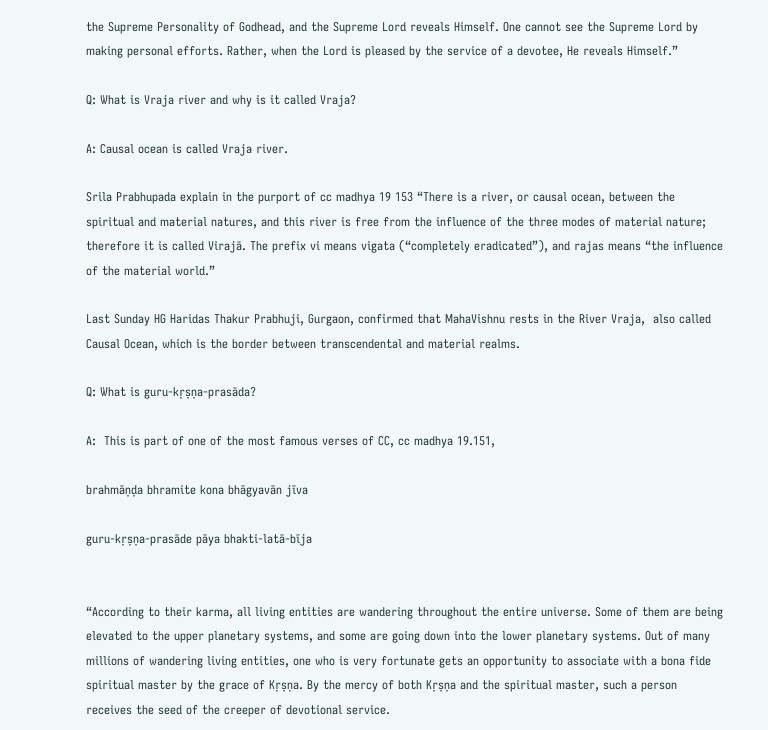the Supreme Personality of Godhead, and the Supreme Lord reveals Himself. One cannot see the Supreme Lord by making personal efforts. Rather, when the Lord is pleased by the service of a devotee, He reveals Himself.”

Q: What is Vraja river and why is it called Vraja?

A: Causal ocean is called Vraja river.

Srila Prabhupada explain in the purport of cc madhya 19 153 “There is a river, or causal ocean, between the spiritual and material natures, and this river is free from the influence of the three modes of material nature; therefore it is called Virajā. The prefix vi means vigata (“completely eradicated”), and rajas means “the influence of the material world.”

Last Sunday HG Haridas Thakur Prabhuji, Gurgaon, confirmed that MahaVishnu rests in the River Vraja,  also called Causal Ocean, which is the border between transcendental and material realms.

Q: What is guru-kṛṣṇa-prasāda?

A:  This is part of one of the most famous verses of CC, cc madhya 19.151,

brahmāṇḍa bhramite kona bhāgyavān jīva

guru-kṛṣṇa-prasāde pāya bhakti-latā-bīja


“According to their karma, all living entities are wandering throughout the entire universe. Some of them are being elevated to the upper planetary systems, and some are going down into the lower planetary systems. Out of many millions of wandering living entities, one who is very fortunate gets an opportunity to associate with a bona fide spiritual master by the grace of Kṛṣṇa. By the mercy of both Kṛṣṇa and the spiritual master, such a person receives the seed of the creeper of devotional service.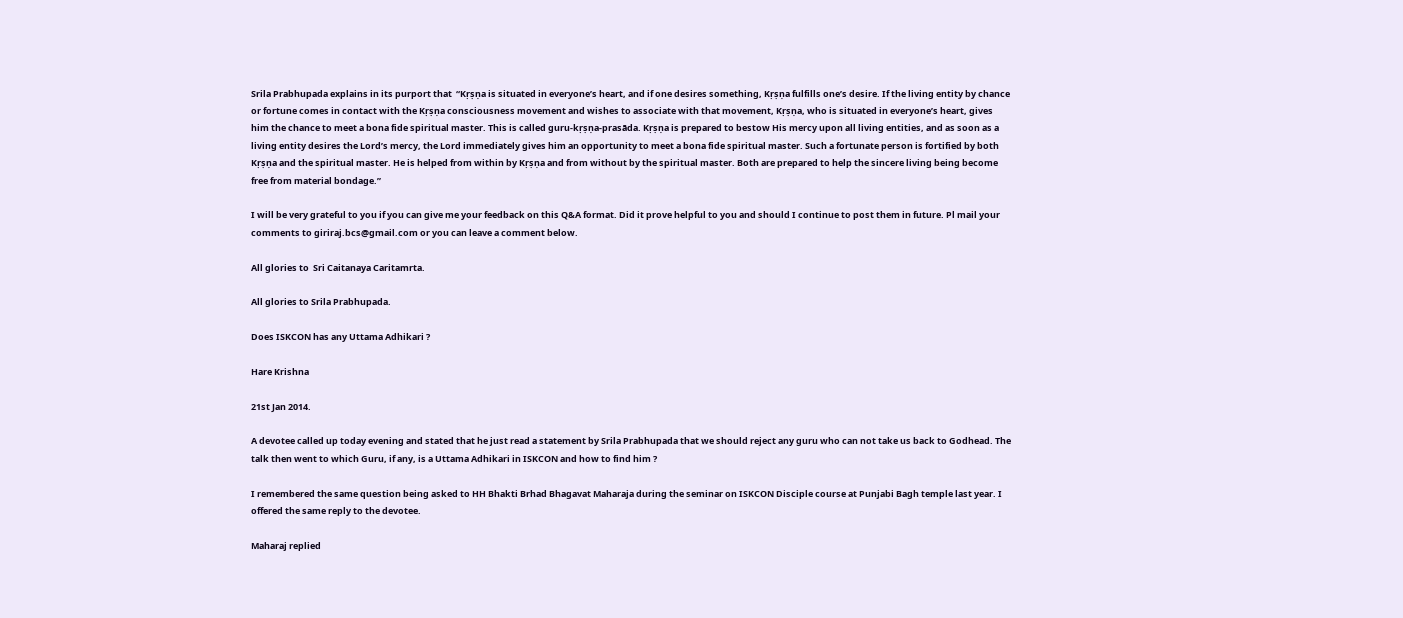Srila Prabhupada explains in its purport that  “Kṛṣṇa is situated in everyone’s heart, and if one desires something, Kṛṣṇa fulfills one’s desire. If the living entity by chance or fortune comes in contact with the Kṛṣṇa consciousness movement and wishes to associate with that movement, Kṛṣṇa, who is situated in everyone’s heart, gives him the chance to meet a bona fide spiritual master. This is called guru-kṛṣṇa-prasāda. Kṛṣṇa is prepared to bestow His mercy upon all living entities, and as soon as a living entity desires the Lord’s mercy, the Lord immediately gives him an opportunity to meet a bona fide spiritual master. Such a fortunate person is fortified by both Kṛṣṇa and the spiritual master. He is helped from within by Kṛṣṇa and from without by the spiritual master. Both are prepared to help the sincere living being become free from material bondage.”

I will be very grateful to you if you can give me your feedback on this Q&A format. Did it prove helpful to you and should I continue to post them in future. Pl mail your comments to giriraj.bcs@gmail.com or you can leave a comment below.

All glories to  Sri Caitanaya Caritamrta.

All glories to Srila Prabhupada.

Does ISKCON has any Uttama Adhikari ?

Hare Krishna

21st Jan 2014.

A devotee called up today evening and stated that he just read a statement by Srila Prabhupada that we should reject any guru who can not take us back to Godhead. The talk then went to which Guru, if any, is a Uttama Adhikari in ISKCON and how to find him ?

I remembered the same question being asked to HH Bhakti Brhad Bhagavat Maharaja during the seminar on ISKCON Disciple course at Punjabi Bagh temple last year. I offered the same reply to the devotee.

Maharaj replied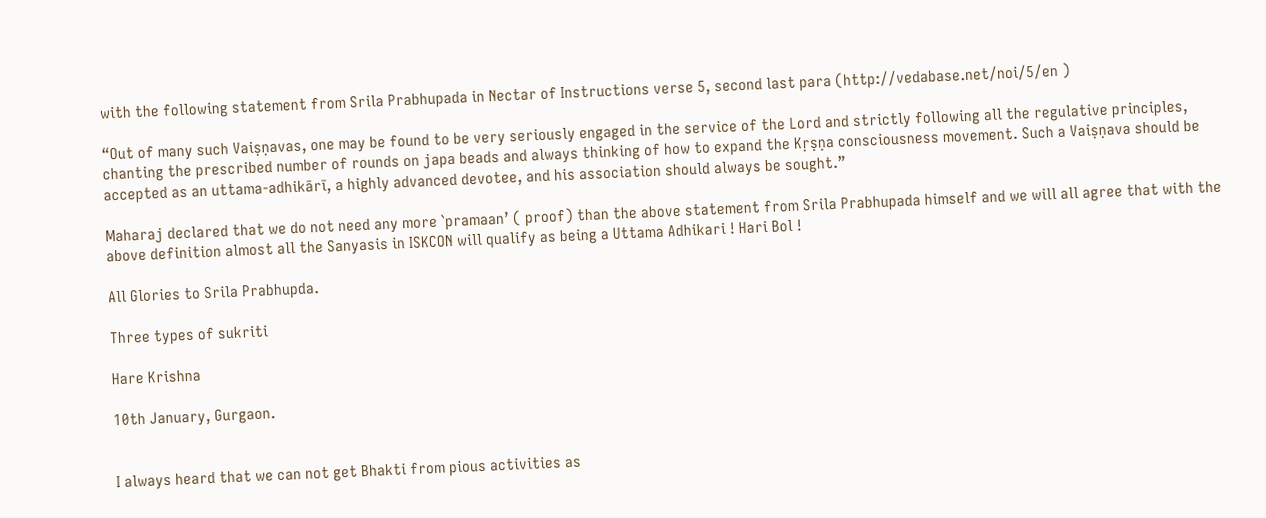with the following statement from Srila Prabhupada in Nectar of Instructions verse 5, second last para (http://vedabase.net/noi/5/en )

“Out of many such Vaiṣṇavas, one may be found to be very seriously engaged in the service of the Lord and strictly following all the regulative principles, chanting the prescribed number of rounds on japa beads and always thinking of how to expand the Kṛṣṇa consciousness movement. Such a Vaiṣṇava should be accepted as an uttama-adhikārī, a highly advanced devotee, and his association should always be sought.”

Maharaj declared that we do not need any more `pramaan’ ( proof) than the above statement from Srila Prabhupada himself and we will all agree that with the above definition almost all the Sanyasis in ISKCON will qualify as being a Uttama Adhikari ! Hari Bol !

All Glories to Srila Prabhupda.

Three types of sukriti

Hare Krishna

10th January, Gurgaon.


I always heard that we can not get Bhakti from pious activities as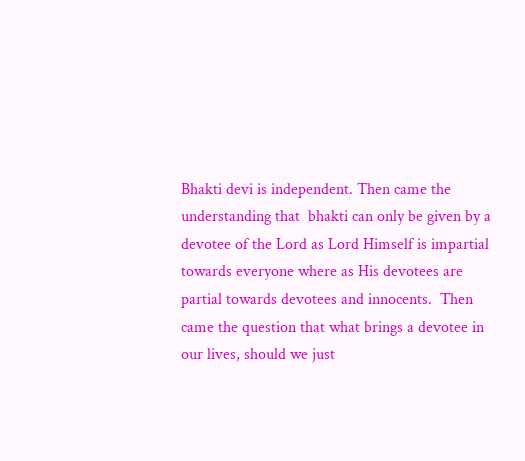Bhakti devi is independent. Then came the understanding that  bhakti can only be given by a devotee of the Lord as Lord Himself is impartial towards everyone where as His devotees are partial towards devotees and innocents.  Then came the question that what brings a devotee in our lives, should we just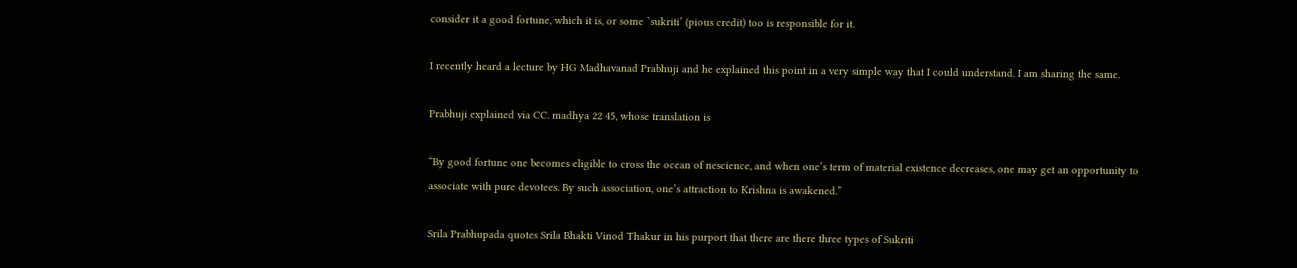consider it a good fortune, which it is, or some `sukriti’ (pious credit) too is responsible for it.

I recently heard a lecture by HG Madhavanad Prabhuji and he explained this point in a very simple way that I could understand. I am sharing the same.

Prabhuji explained via CC. madhya 22 45, whose translation is

“By good fortune one becomes eligible to cross the ocean of nescience, and when one’s term of material existence decreases, one may get an opportunity to associate with pure devotees. By such association, one’s attraction to Krishna is awakened.”

Srila Prabhupada quotes Srila Bhakti Vinod Thakur in his purport that there are there three types of Sukriti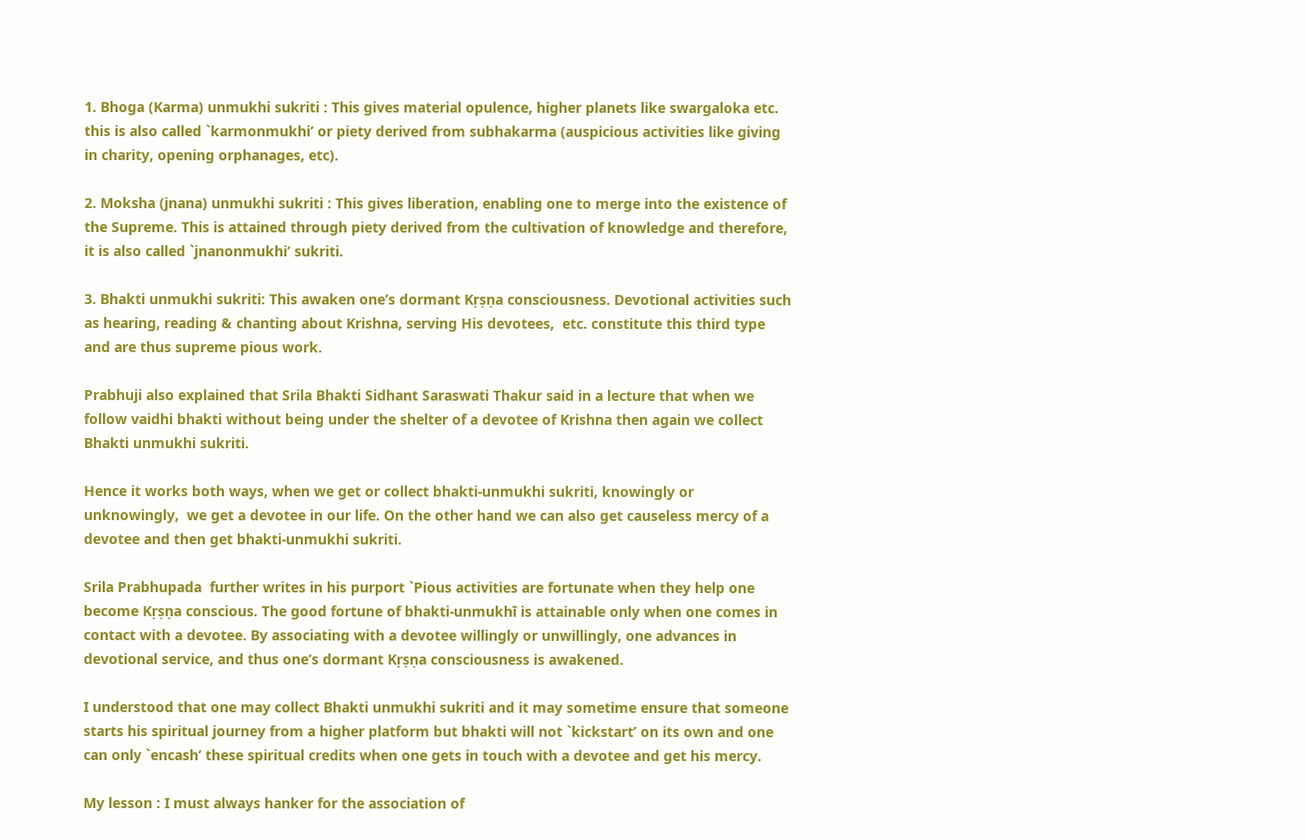1. Bhoga (Karma) unmukhi sukriti : This gives material opulence, higher planets like swargaloka etc. this is also called `karmonmukhi’ or piety derived from subhakarma (auspicious activities like giving in charity, opening orphanages, etc).

2. Moksha (jnana) unmukhi sukriti : This gives liberation, enabling one to merge into the existence of the Supreme. This is attained through piety derived from the cultivation of knowledge and therefore, it is also called `jnanonmukhi’ sukriti.

3. Bhakti unmukhi sukriti: This awaken one’s dormant Kṛṣṇa consciousness. Devotional activities such as hearing, reading & chanting about Krishna, serving His devotees,  etc. constitute this third type and are thus supreme pious work.

Prabhuji also explained that Srila Bhakti Sidhant Saraswati Thakur said in a lecture that when we follow vaidhi bhakti without being under the shelter of a devotee of Krishna then again we collect Bhakti unmukhi sukriti.

Hence it works both ways, when we get or collect bhakti-unmukhi sukriti, knowingly or unknowingly,  we get a devotee in our life. On the other hand we can also get causeless mercy of a devotee and then get bhakti-unmukhi sukriti.

Srila Prabhupada  further writes in his purport `Pious activities are fortunate when they help one become Kṛṣṇa conscious. The good fortune of bhakti-unmukhī is attainable only when one comes in contact with a devotee. By associating with a devotee willingly or unwillingly, one advances in devotional service, and thus one’s dormant Kṛṣṇa consciousness is awakened.

I understood that one may collect Bhakti unmukhi sukriti and it may sometime ensure that someone starts his spiritual journey from a higher platform but bhakti will not `kickstart’ on its own and one can only `encash’ these spiritual credits when one gets in touch with a devotee and get his mercy.

My lesson : I must always hanker for the association of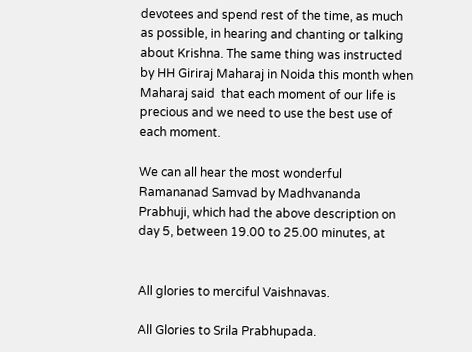devotees and spend rest of the time, as much as possible, in hearing and chanting or talking about Krishna. The same thing was instructed by HH Giriraj Maharaj in Noida this month when Maharaj said  that each moment of our life is precious and we need to use the best use of each moment.

We can all hear the most wonderful Ramananad Samvad by Madhvananda Prabhuji, which had the above description on   day 5, between 19.00 to 25.00 minutes, at


All glories to merciful Vaishnavas.

All Glories to Srila Prabhupada.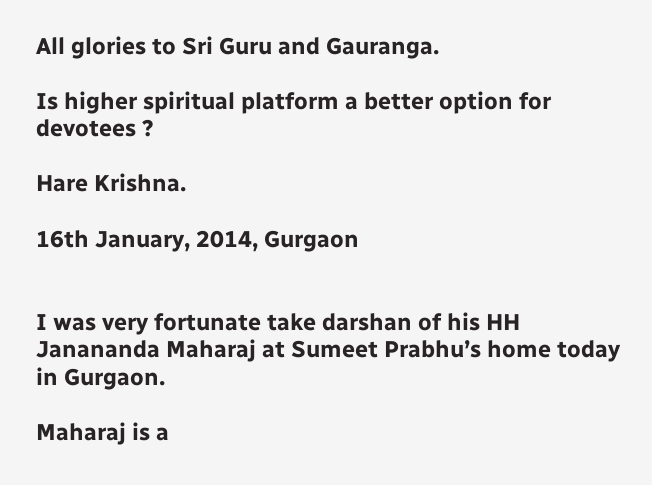All glories to Sri Guru and Gauranga.

Is higher spiritual platform a better option for devotees ?

Hare Krishna.

16th January, 2014, Gurgaon


I was very fortunate take darshan of his HH Janananda Maharaj at Sumeet Prabhu’s home today in Gurgaon.

Maharaj is a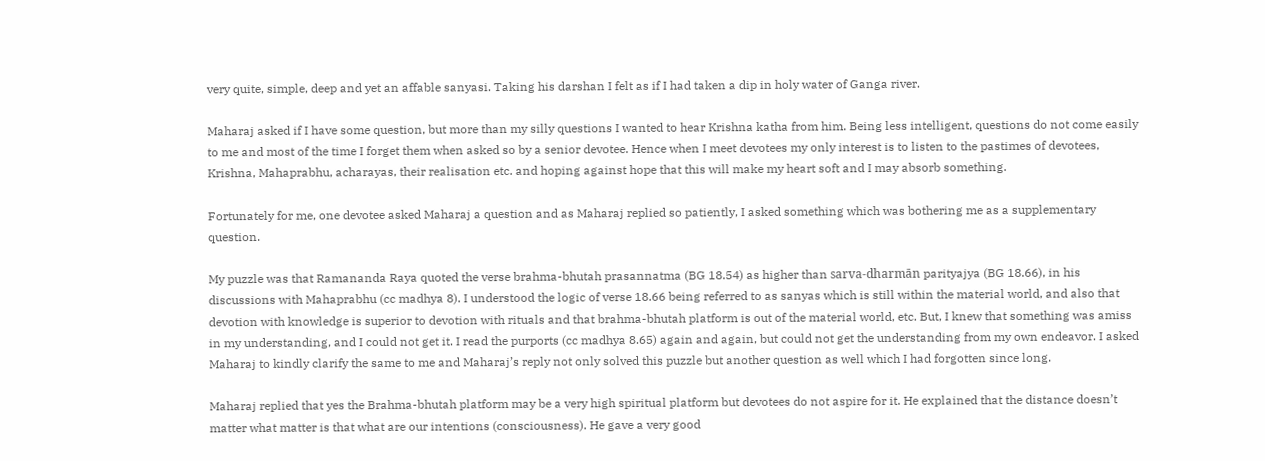very quite, simple, deep and yet an affable sanyasi. Taking his darshan I felt as if I had taken a dip in holy water of Ganga river.

Maharaj asked if I have some question, but more than my silly questions I wanted to hear Krishna katha from him. Being less intelligent, questions do not come easily to me and most of the time I forget them when asked so by a senior devotee. Hence when I meet devotees my only interest is to listen to the pastimes of devotees, Krishna, Mahaprabhu, acharayas, their realisation etc. and hoping against hope that this will make my heart soft and I may absorb something.

Fortunately for me, one devotee asked Maharaj a question and as Maharaj replied so patiently, I asked something which was bothering me as a supplementary question.

My puzzle was that Ramananda Raya quoted the verse brahma-bhutah prasannatma (BG 18.54) as higher than sarva-dharmān parityajya (BG 18.66), in his discussions with Mahaprabhu (cc madhya 8). I understood the logic of verse 18.66 being referred to as sanyas which is still within the material world, and also that devotion with knowledge is superior to devotion with rituals and that brahma-bhutah platform is out of the material world, etc. But, I knew that something was amiss in my understanding, and I could not get it. I read the purports (cc madhya 8.65) again and again, but could not get the understanding from my own endeavor. I asked Maharaj to kindly clarify the same to me and Maharaj’s reply not only solved this puzzle but another question as well which I had forgotten since long.

Maharaj replied that yes the Brahma-bhutah platform may be a very high spiritual platform but devotees do not aspire for it. He explained that the distance doesn’t matter what matter is that what are our intentions (consciousness). He gave a very good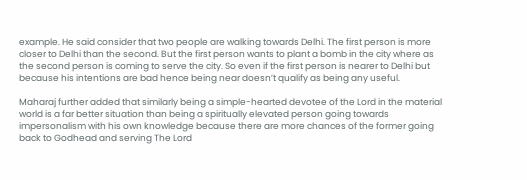example. He said consider that two people are walking towards Delhi. The first person is more closer to Delhi than the second. But the first person wants to plant a bomb in the city where as the second person is coming to serve the city. So even if the first person is nearer to Delhi but because his intentions are bad hence being near doesn’t qualify as being any useful.

Maharaj further added that similarly being a simple-hearted devotee of the Lord in the material world is a far better situation than being a spiritually elevated person going towards impersonalism with his own knowledge because there are more chances of the former going back to Godhead and serving The Lord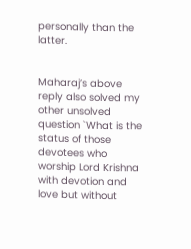personally than the latter.


Maharaj’s above reply also solved my other unsolved question `What is the status of those devotees who worship Lord Krishna with devotion and love but without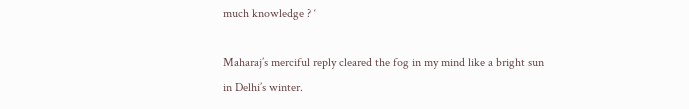much knowledge ? ‘

Maharaj’s merciful reply cleared the fog in my mind like a bright sun in Delhi’s winter.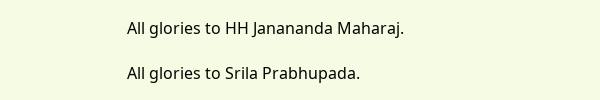All glories to HH Janananda Maharaj.

All glories to Srila Prabhupada.